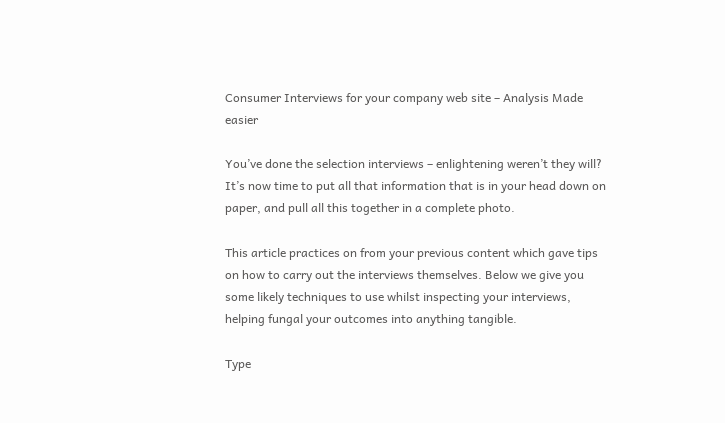Consumer Interviews for your company web site – Analysis Made easier

You’ve done the selection interviews – enlightening weren’t they will? It’s now time to put all that information that is in your head down on paper, and pull all this together in a complete photo.

This article practices on from your previous content which gave tips on how to carry out the interviews themselves. Below we give you some likely techniques to use whilst inspecting your interviews, helping fungal your outcomes into anything tangible.

Type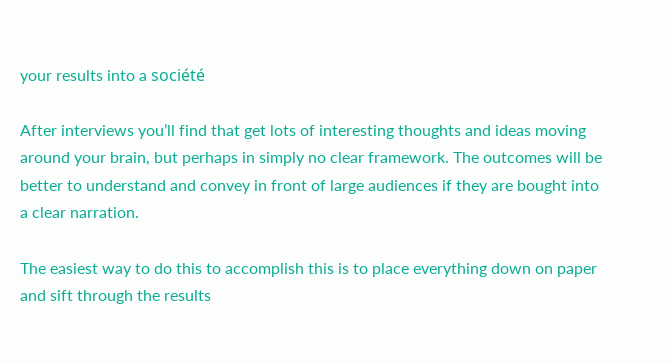your results into a société

After interviews you’ll find that get lots of interesting thoughts and ideas moving around your brain, but perhaps in simply no clear framework. The outcomes will be better to understand and convey in front of large audiences if they are bought into a clear narration.

The easiest way to do this to accomplish this is to place everything down on paper and sift through the results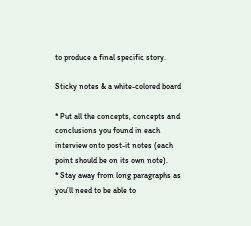to produce a final specific story.

Sticky notes & a white-colored board

* Put all the concepts, concepts and conclusions you found in each interview onto post-it notes (each point should be on its own note).
* Stay away from long paragraphs as you’ll need to be able to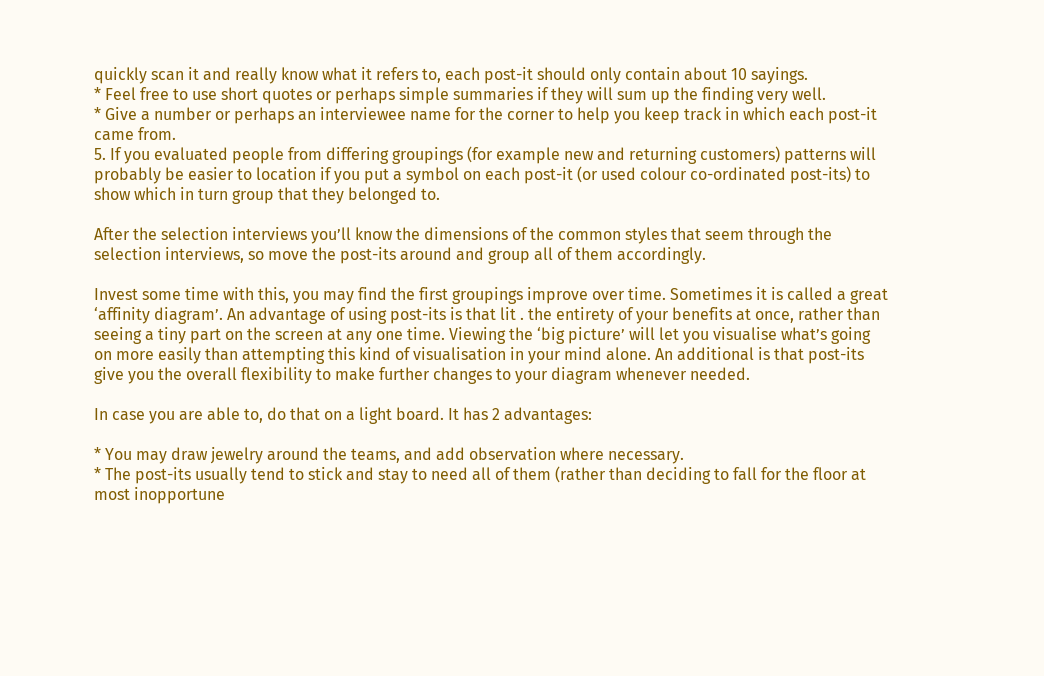quickly scan it and really know what it refers to, each post-it should only contain about 10 sayings.
* Feel free to use short quotes or perhaps simple summaries if they will sum up the finding very well.
* Give a number or perhaps an interviewee name for the corner to help you keep track in which each post-it came from.
5. If you evaluated people from differing groupings (for example new and returning customers) patterns will probably be easier to location if you put a symbol on each post-it (or used colour co-ordinated post-its) to show which in turn group that they belonged to.

After the selection interviews you’ll know the dimensions of the common styles that seem through the selection interviews, so move the post-its around and group all of them accordingly.

Invest some time with this, you may find the first groupings improve over time. Sometimes it is called a great ‘affinity diagram’. An advantage of using post-its is that lit . the entirety of your benefits at once, rather than seeing a tiny part on the screen at any one time. Viewing the ‘big picture’ will let you visualise what’s going on more easily than attempting this kind of visualisation in your mind alone. An additional is that post-its give you the overall flexibility to make further changes to your diagram whenever needed.

In case you are able to, do that on a light board. It has 2 advantages:

* You may draw jewelry around the teams, and add observation where necessary.
* The post-its usually tend to stick and stay to need all of them (rather than deciding to fall for the floor at most inopportune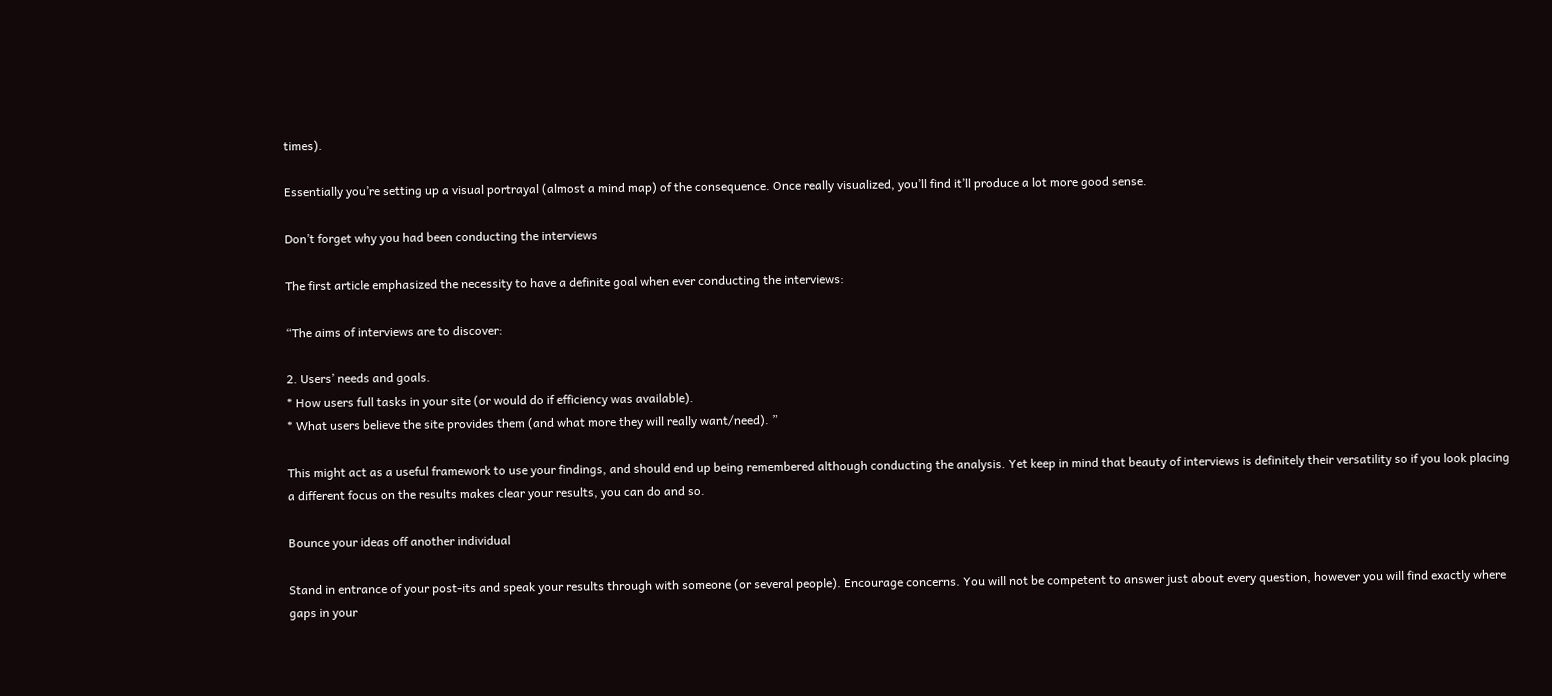times).

Essentially you’re setting up a visual portrayal (almost a mind map) of the consequence. Once really visualized, you’ll find it’ll produce a lot more good sense.

Don’t forget why you had been conducting the interviews

The first article emphasized the necessity to have a definite goal when ever conducting the interviews:

“The aims of interviews are to discover:

2. Users’ needs and goals.
* How users full tasks in your site (or would do if efficiency was available).
* What users believe the site provides them (and what more they will really want/need). ”

This might act as a useful framework to use your findings, and should end up being remembered although conducting the analysis. Yet keep in mind that beauty of interviews is definitely their versatility so if you look placing a different focus on the results makes clear your results, you can do and so.

Bounce your ideas off another individual

Stand in entrance of your post-its and speak your results through with someone (or several people). Encourage concerns. You will not be competent to answer just about every question, however you will find exactly where gaps in your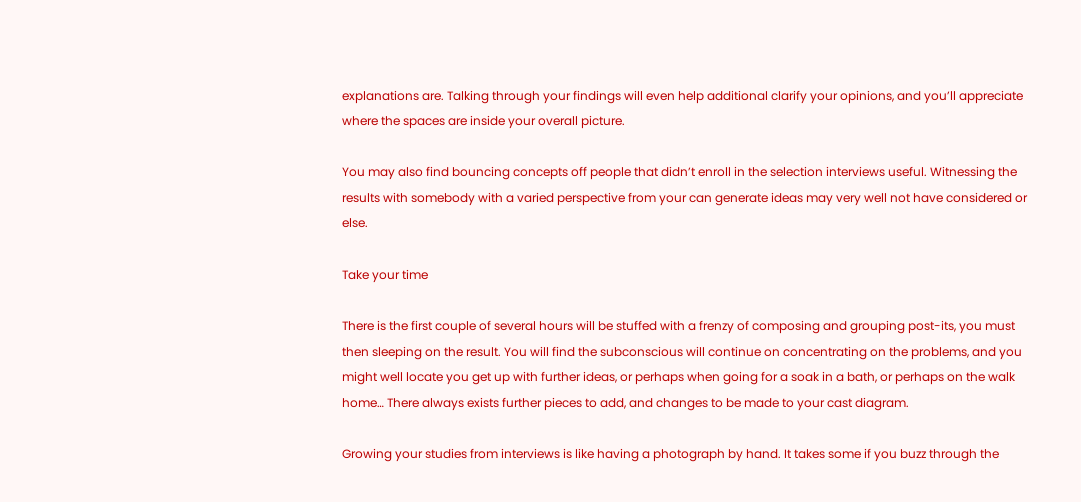explanations are. Talking through your findings will even help additional clarify your opinions, and you’ll appreciate where the spaces are inside your overall picture.

You may also find bouncing concepts off people that didn’t enroll in the selection interviews useful. Witnessing the results with somebody with a varied perspective from your can generate ideas may very well not have considered or else.

Take your time

There is the first couple of several hours will be stuffed with a frenzy of composing and grouping post-its, you must then sleeping on the result. You will find the subconscious will continue on concentrating on the problems, and you might well locate you get up with further ideas, or perhaps when going for a soak in a bath, or perhaps on the walk home… There always exists further pieces to add, and changes to be made to your cast diagram.

Growing your studies from interviews is like having a photograph by hand. It takes some if you buzz through the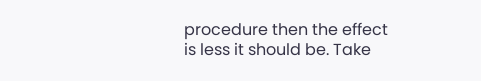procedure then the effect is less it should be. Take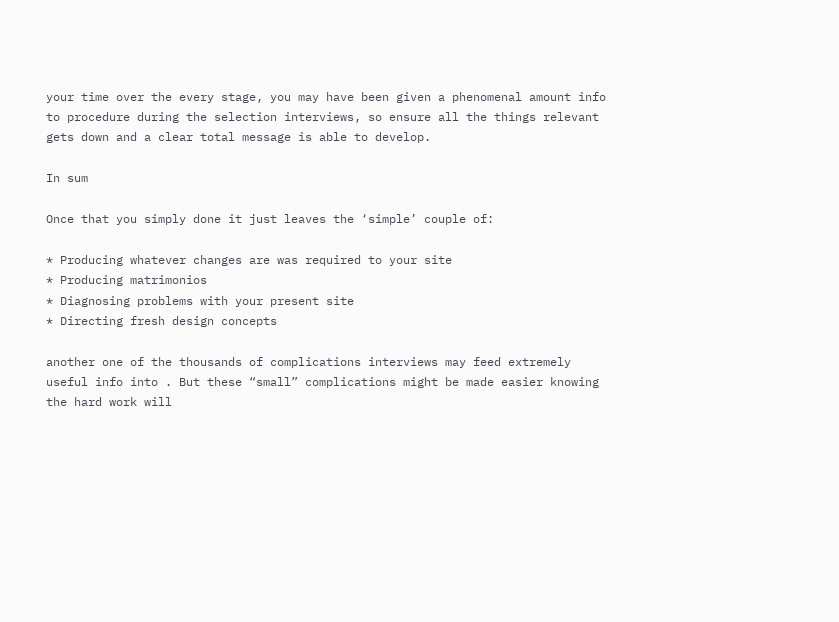your time over the every stage, you may have been given a phenomenal amount info to procedure during the selection interviews, so ensure all the things relevant gets down and a clear total message is able to develop.

In sum

Once that you simply done it just leaves the ‘simple’ couple of:

* Producing whatever changes are was required to your site
* Producing matrimonios
* Diagnosing problems with your present site
* Directing fresh design concepts

another one of the thousands of complications interviews may feed extremely useful info into . But these “small” complications might be made easier knowing the hard work will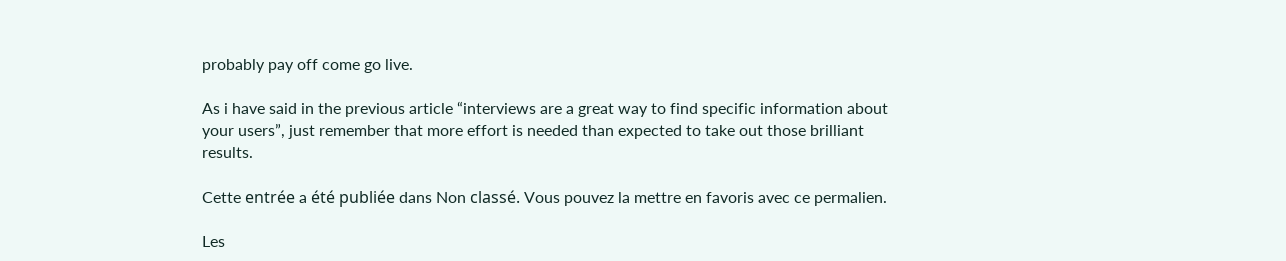probably pay off come go live.

As i have said in the previous article “interviews are a great way to find specific information about your users”, just remember that more effort is needed than expected to take out those brilliant results.

Cette entrée a été publiée dans Non classé. Vous pouvez la mettre en favoris avec ce permalien.

Les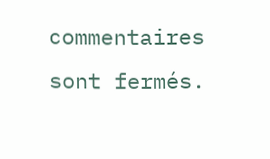commentaires sont fermés.